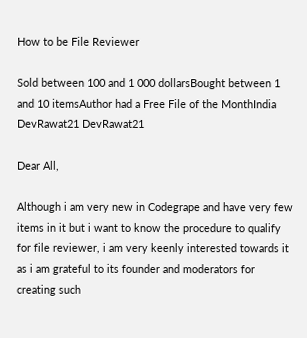How to be File Reviewer

Sold between 100 and 1 000 dollarsBought between 1 and 10 itemsAuthor had a Free File of the MonthIndia
DevRawat21 DevRawat21

Dear All,

Although i am very new in Codegrape and have very few items in it but i want to know the procedure to qualify for file reviewer, i am very keenly interested towards it as i am grateful to its founder and moderators for creating such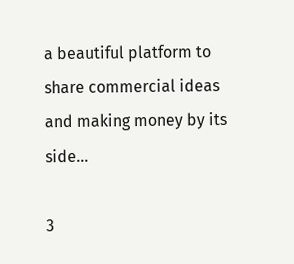a beautiful platform to share commercial ideas and making money by its side...

3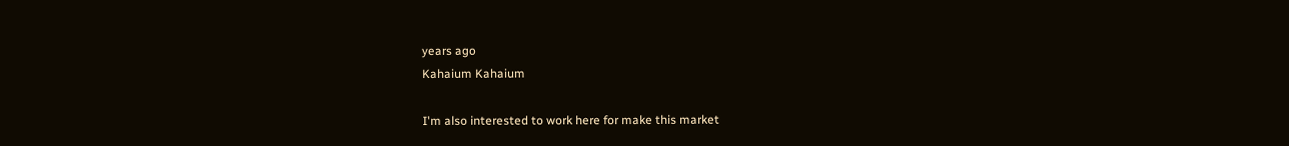years ago
Kahaium Kahaium

I'm also interested to work here for make this market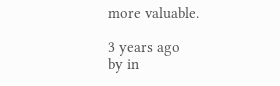more valuable.

3 years ago
by in